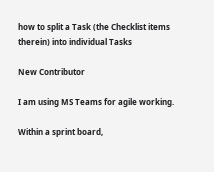how to split a Task (the Checklist items therein) into individual Tasks

New Contributor

I am using MS Teams for agile working.

Within a sprint board,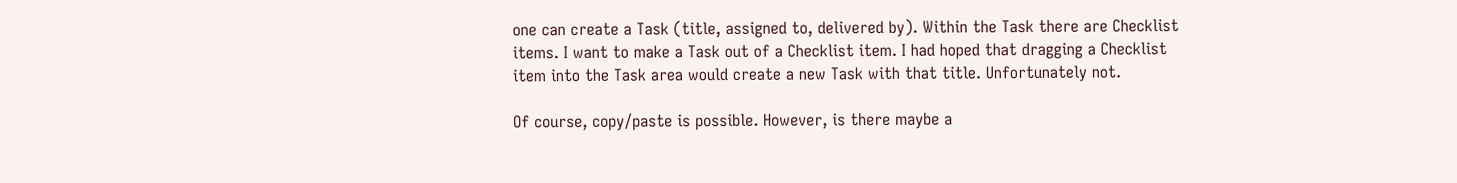one can create a Task (title, assigned to, delivered by). Within the Task there are Checklist items. I want to make a Task out of a Checklist item. I had hoped that dragging a Checklist item into the Task area would create a new Task with that title. Unfortunately not.

Of course, copy/paste is possible. However, is there maybe a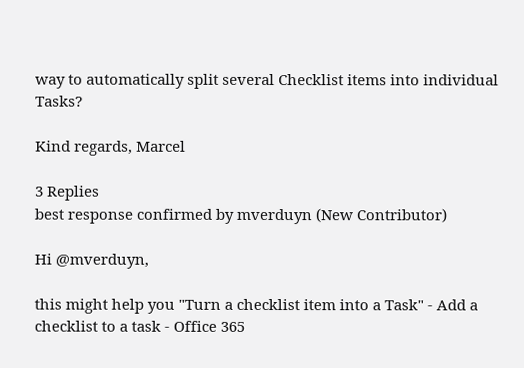way to automatically split several Checklist items into individual Tasks?

Kind regards, Marcel

3 Replies
best response confirmed by mverduyn (New Contributor)

Hi @mverduyn,

this might help you "Turn a checklist item into a Task" - Add a checklist to a task - Office 365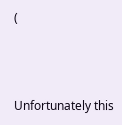(



Unfortunately this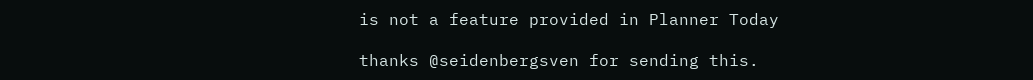is not a feature provided in Planner Today

thanks @seidenbergsven for sending this.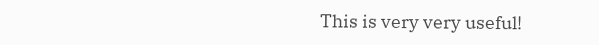This is very very useful!